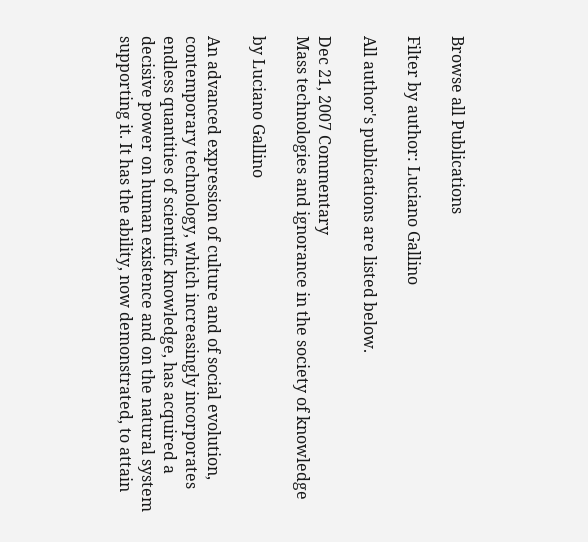Browse all Publications

Filter by author: Luciano Gallino

All author's publications are listed below.

Dec 21, 2007 Commentary
Mass technologies and ignorance in the society of knowledge

by Luciano Gallino

An advanced expression of culture and of social evolution, contemporary technology, which increasingly incorporates endless quantities of scientific knowledge, has acquired a decisive power on human existence and on the natural system supporting it. It has the ability, now demonstrated, to attain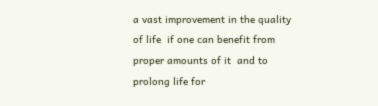a vast improvement in the quality of life  if one can benefit from proper amounts of it  and to prolong life for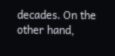decades. On the other hand,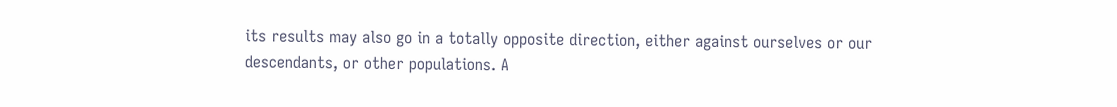its results may also go in a totally opposite direction, either against ourselves or our descendants, or other populations. A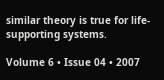similar theory is true for life-supporting systems.

Volume 6 • Issue 04 • 2007